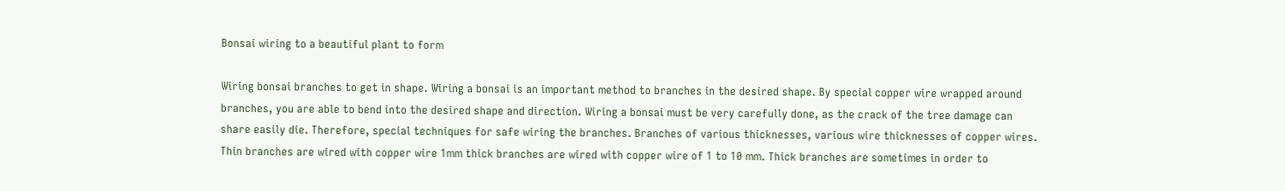Bonsai wiring to a beautiful plant to form

Wiring bonsai branches to get in shape. Wiring a bonsai is an important method to branches in the desired shape. By special copper wire wrapped around branches, you are able to bend into the desired shape and direction. Wiring a bonsai must be very carefully done, as the crack of the tree damage can share easily die. Therefore, special techniques for safe wiring the branches. Branches of various thicknesses, various wire thicknesses of copper wires. Thin branches are wired with copper wire 1mm thick branches are wired with copper wire of 1 to 10 mm. Thick branches are sometimes in order to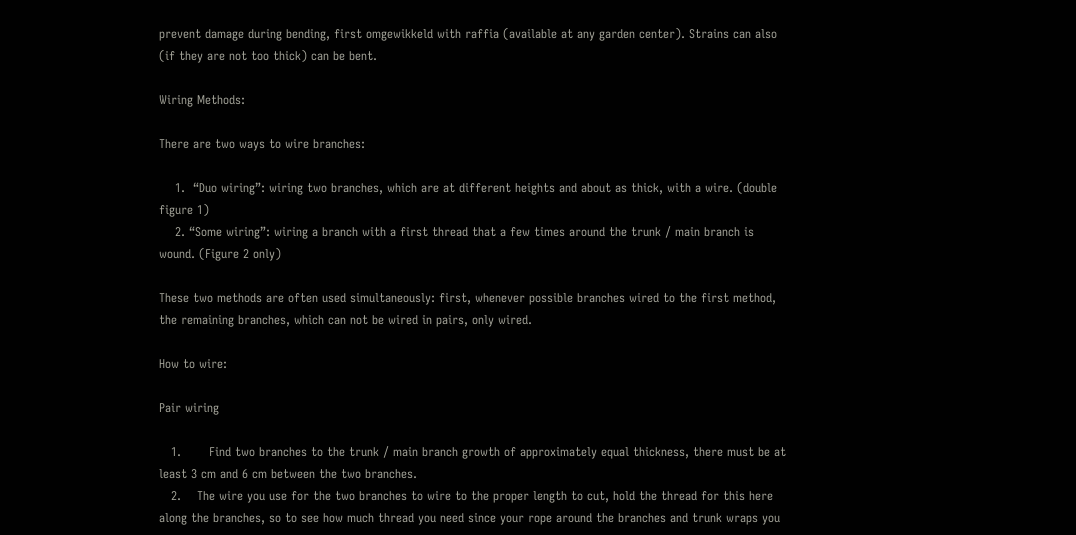prevent damage during bending, first omgewikkeld with raffia (available at any garden center). Strains can also (if they are not too thick) can be bent.

Wiring Methods:

There are two ways to wire branches:

    1.  “Duo wiring”: wiring two branches, which are at different heights and about as thick, with a wire. (double figure 1)
    2. “Some wiring”: wiring a branch with a first thread that a few times around the trunk / main branch is wound. (Figure 2 only)

These two methods are often used simultaneously: first, whenever possible branches wired to the first method, the remaining branches, which can not be wired in pairs, only wired.

How to wire:

Pair wiring

   1.       Find two branches to the trunk / main branch growth of approximately equal thickness, there must be at least 3 cm and 6 cm between the two branches.
   2.    The wire you use for the two branches to wire to the proper length to cut, hold the thread for this here along the branches, so to see how much thread you need since your rope around the branches and trunk wraps you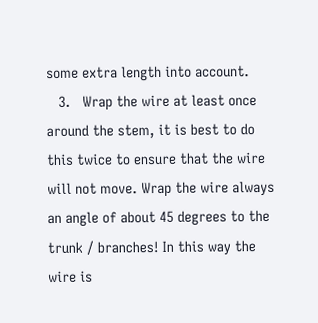some extra length into account.
   3.   Wrap the wire at least once around the stem, it is best to do this twice to ensure that the wire will not move. Wrap the wire always an angle of about 45 degrees to the trunk / branches! In this way the wire is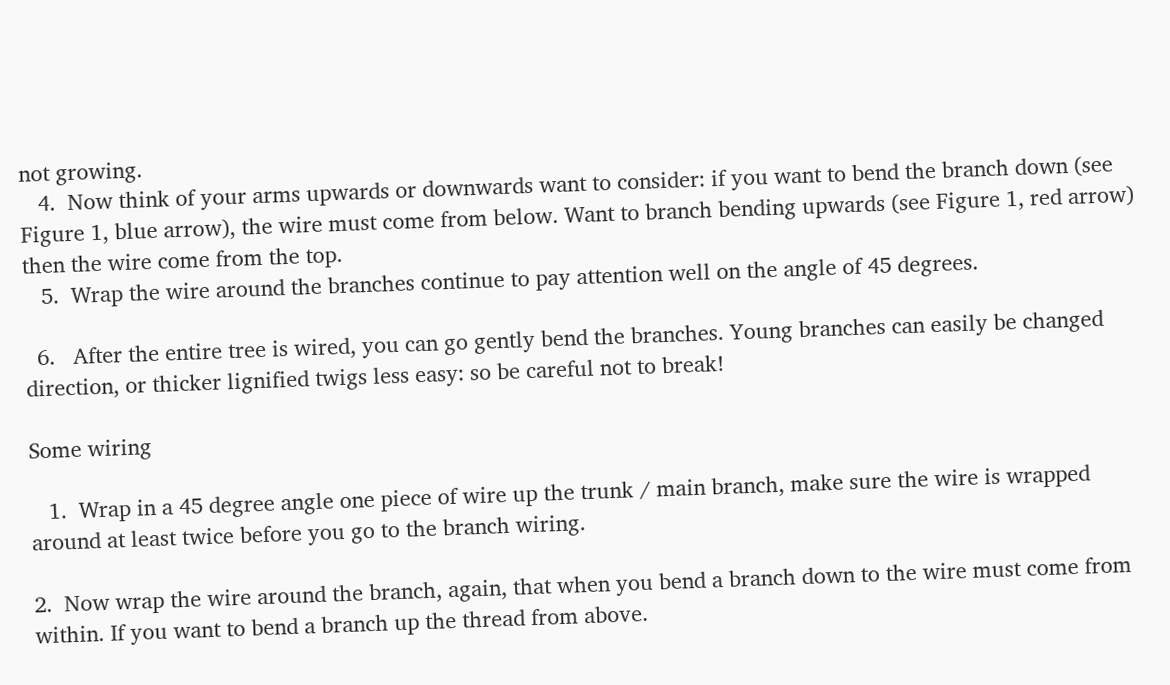not growing.
   4.  Now think of your arms upwards or downwards want to consider: if you want to bend the branch down (see Figure 1, blue arrow), the wire must come from below. Want to branch bending upwards (see Figure 1, red arrow) then the wire come from the top.
   5.  Wrap the wire around the branches continue to pay attention well on the angle of 45 degrees.

  6.   After the entire tree is wired, you can go gently bend the branches. Young branches can easily be changed direction, or thicker lignified twigs less easy: so be careful not to break!

Some wiring

   1.  Wrap in a 45 degree angle one piece of wire up the trunk / main branch, make sure the wire is wrapped around at least twice before you go to the branch wiring.

2.  Now wrap the wire around the branch, again, that when you bend a branch down to the wire must come from within. If you want to bend a branch up the thread from above.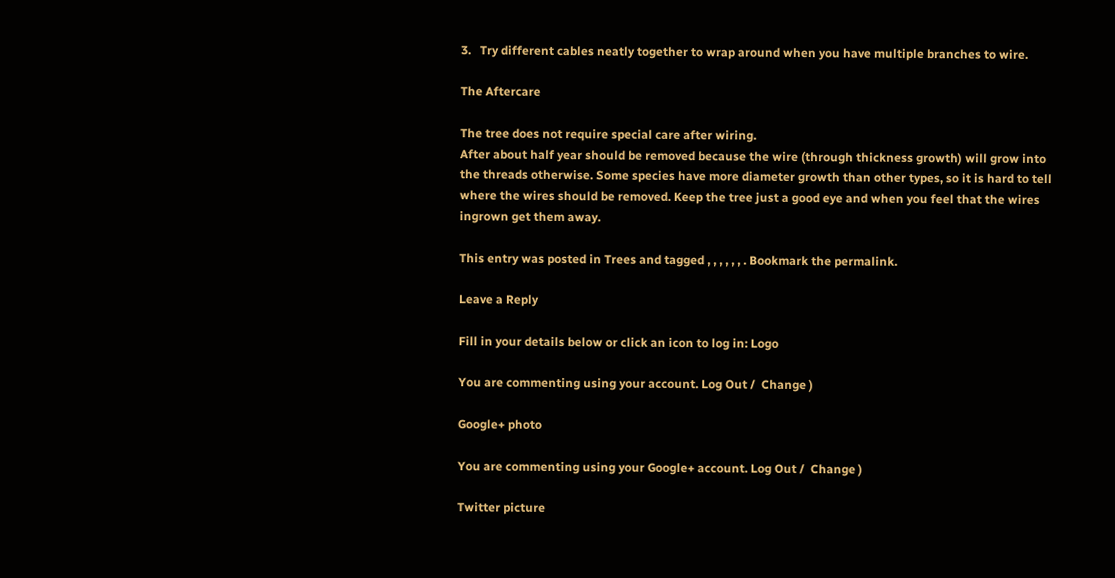3.   Try different cables neatly together to wrap around when you have multiple branches to wire.

The Aftercare

The tree does not require special care after wiring.
After about half year should be removed because the wire (through thickness growth) will grow into the threads otherwise. Some species have more diameter growth than other types, so it is hard to tell where the wires should be removed. Keep the tree just a good eye and when you feel that the wires ingrown get them away.

This entry was posted in Trees and tagged , , , , , , . Bookmark the permalink.

Leave a Reply

Fill in your details below or click an icon to log in: Logo

You are commenting using your account. Log Out /  Change )

Google+ photo

You are commenting using your Google+ account. Log Out /  Change )

Twitter picture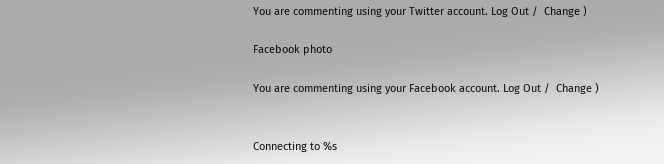You are commenting using your Twitter account. Log Out /  Change )

Facebook photo

You are commenting using your Facebook account. Log Out /  Change )


Connecting to %s